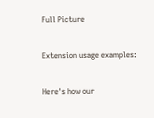Full Picture

Extension usage examples:

Here's how our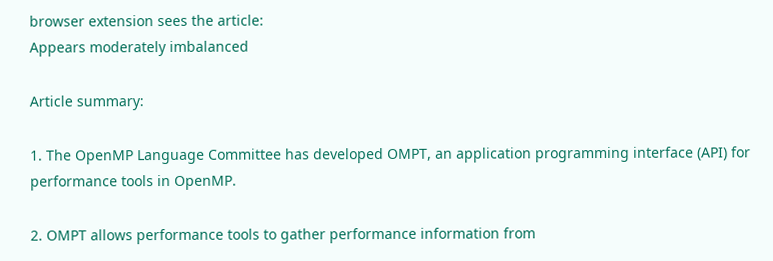browser extension sees the article:
Appears moderately imbalanced

Article summary:

1. The OpenMP Language Committee has developed OMPT, an application programming interface (API) for performance tools in OpenMP.

2. OMPT allows performance tools to gather performance information from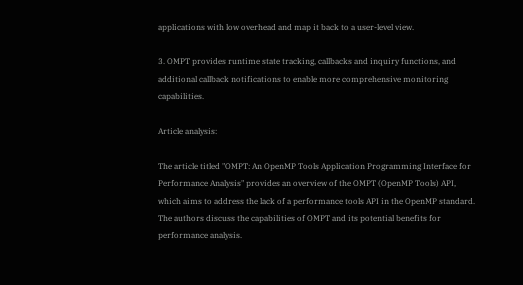applications with low overhead and map it back to a user-level view.

3. OMPT provides runtime state tracking, callbacks and inquiry functions, and additional callback notifications to enable more comprehensive monitoring capabilities.

Article analysis:

The article titled "OMPT: An OpenMP Tools Application Programming Interface for Performance Analysis" provides an overview of the OMPT (OpenMP Tools) API, which aims to address the lack of a performance tools API in the OpenMP standard. The authors discuss the capabilities of OMPT and its potential benefits for performance analysis.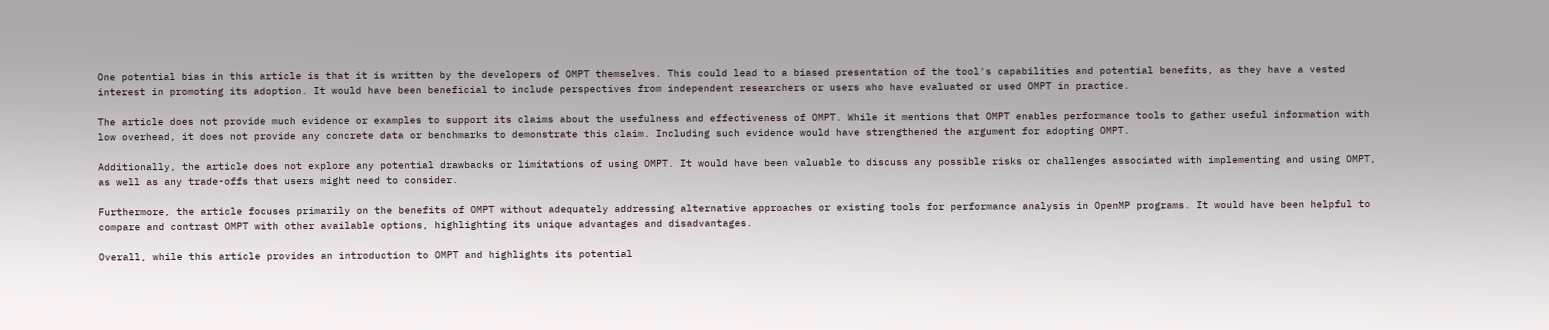One potential bias in this article is that it is written by the developers of OMPT themselves. This could lead to a biased presentation of the tool's capabilities and potential benefits, as they have a vested interest in promoting its adoption. It would have been beneficial to include perspectives from independent researchers or users who have evaluated or used OMPT in practice.

The article does not provide much evidence or examples to support its claims about the usefulness and effectiveness of OMPT. While it mentions that OMPT enables performance tools to gather useful information with low overhead, it does not provide any concrete data or benchmarks to demonstrate this claim. Including such evidence would have strengthened the argument for adopting OMPT.

Additionally, the article does not explore any potential drawbacks or limitations of using OMPT. It would have been valuable to discuss any possible risks or challenges associated with implementing and using OMPT, as well as any trade-offs that users might need to consider.

Furthermore, the article focuses primarily on the benefits of OMPT without adequately addressing alternative approaches or existing tools for performance analysis in OpenMP programs. It would have been helpful to compare and contrast OMPT with other available options, highlighting its unique advantages and disadvantages.

Overall, while this article provides an introduction to OMPT and highlights its potential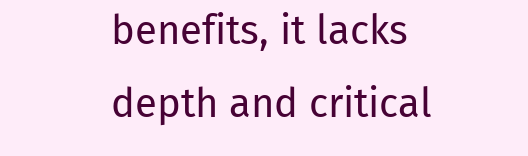benefits, it lacks depth and critical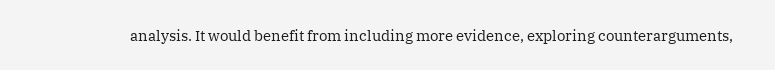analysis. It would benefit from including more evidence, exploring counterarguments,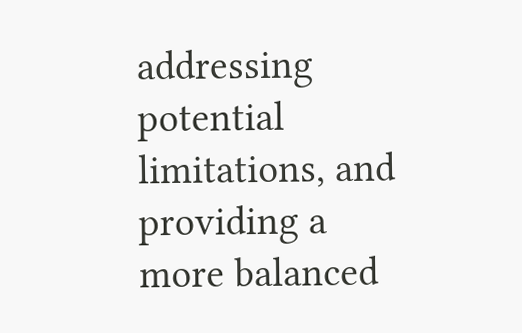addressing potential limitations, and providing a more balanced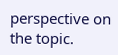perspective on the topic.